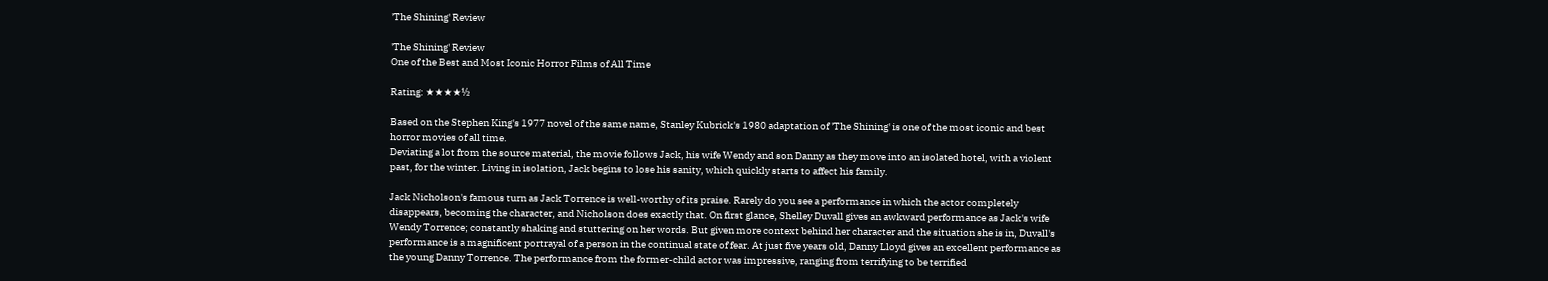'The Shining' Review

'The Shining' Review
One of the Best and Most Iconic Horror Films of All Time

Rating: ★★★★½

Based on the Stephen King's 1977 novel of the same name, Stanley Kubrick's 1980 adaptation of 'The Shining' is one of the most iconic and best horror movies of all time.
Deviating a lot from the source material, the movie follows Jack, his wife Wendy and son Danny as they move into an isolated hotel, with a violent past, for the winter. Living in isolation, Jack begins to lose his sanity, which quickly starts to affect his family.

Jack Nicholson's famous turn as Jack Torrence is well-worthy of its praise. Rarely do you see a performance in which the actor completely disappears, becoming the character, and Nicholson does exactly that. On first glance, Shelley Duvall gives an awkward performance as Jack's wife Wendy Torrence; constantly shaking and stuttering on her words. But given more context behind her character and the situation she is in, Duvall's performance is a magnificent portrayal of a person in the continual state of fear. At just five years old, Danny Lloyd gives an excellent performance as the young Danny Torrence. The performance from the former-child actor was impressive, ranging from terrifying to be terrified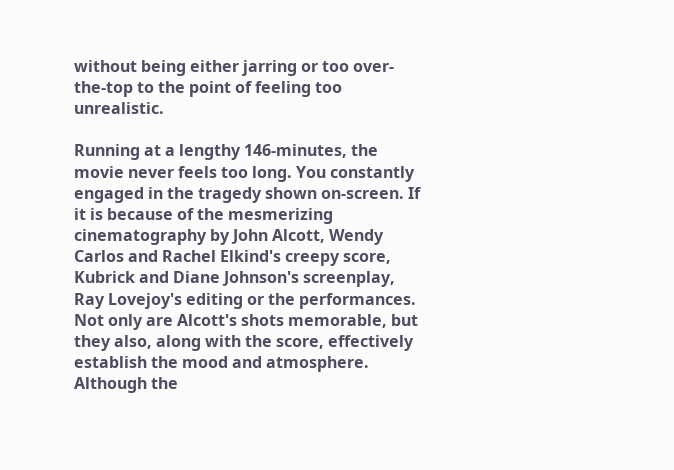without being either jarring or too over-the-top to the point of feeling too unrealistic.

Running at a lengthy 146-minutes, the movie never feels too long. You constantly engaged in the tragedy shown on-screen. If it is because of the mesmerizing cinematography by John Alcott, Wendy Carlos and Rachel Elkind's creepy score, Kubrick and Diane Johnson's screenplay, Ray Lovejoy's editing or the performances. Not only are Alcott's shots memorable, but they also, along with the score, effectively establish the mood and atmosphere. Although the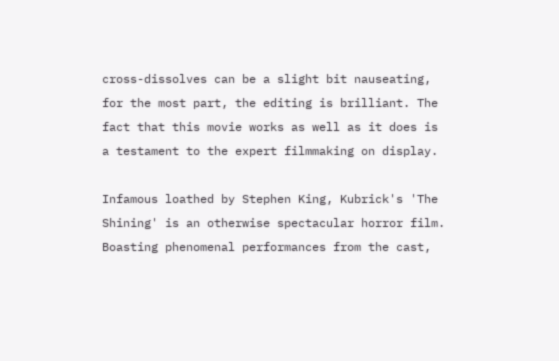cross-dissolves can be a slight bit nauseating, for the most part, the editing is brilliant. The fact that this movie works as well as it does is a testament to the expert filmmaking on display.

Infamous loathed by Stephen King, Kubrick's 'The Shining' is an otherwise spectacular horror film. Boasting phenomenal performances from the cast,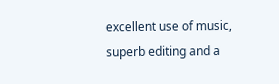excellent use of music, superb editing and a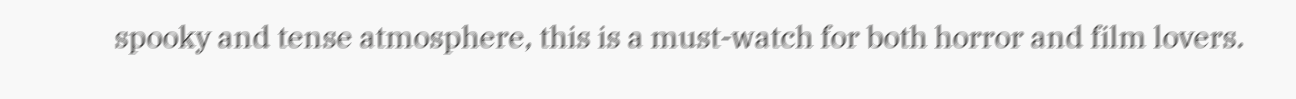spooky and tense atmosphere, this is a must-watch for both horror and film lovers.